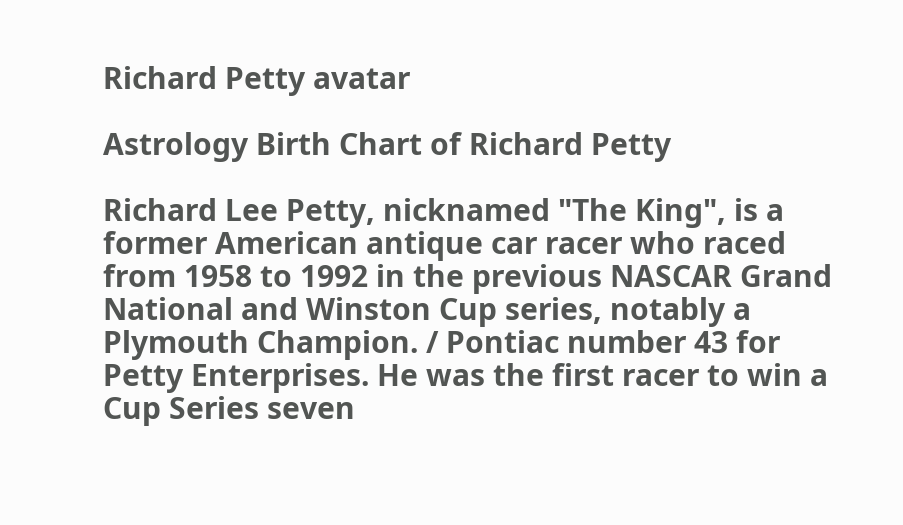Richard Petty avatar

Astrology Birth Chart of Richard Petty

Richard Lee Petty, nicknamed "The King", is a former American antique car racer who raced from 1958 to 1992 in the previous NASCAR Grand National and Winston Cup series, notably a Plymouth Champion. / Pontiac number 43 for Petty Enterprises. He was the first racer to win a Cup Series seven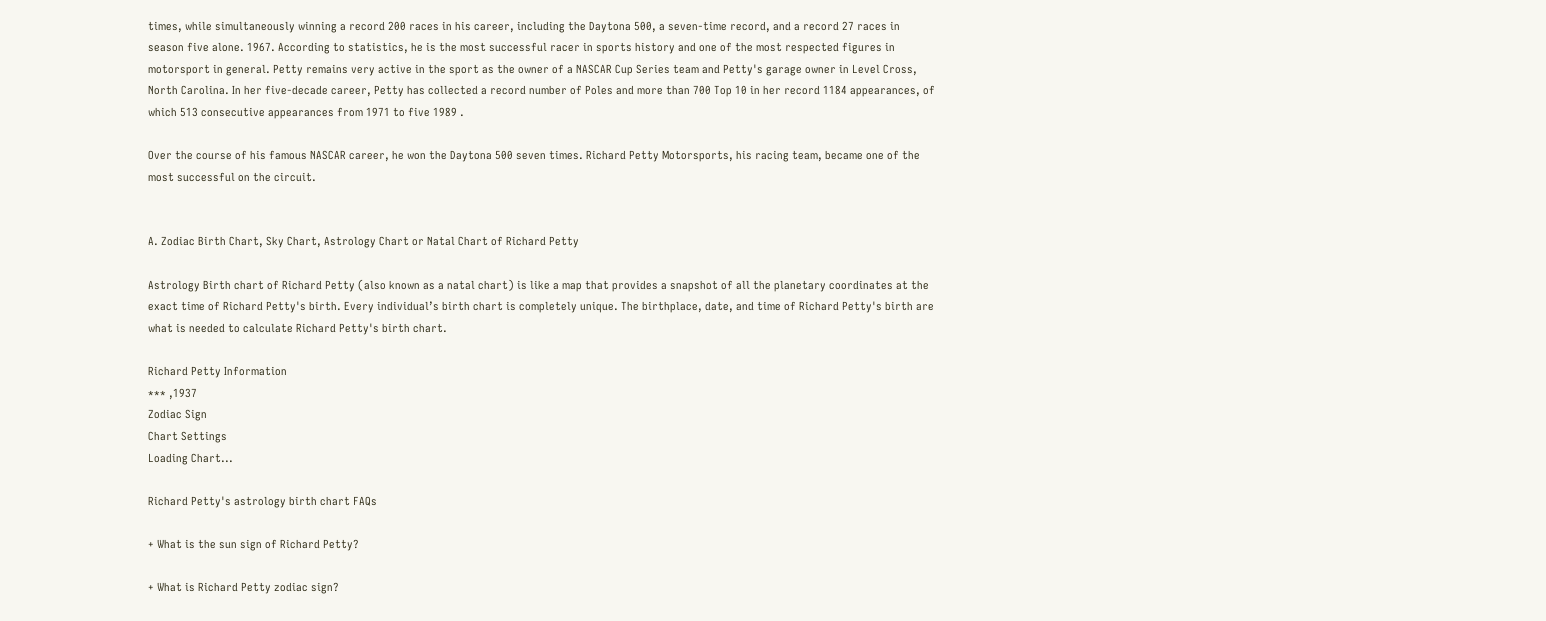times, while simultaneously winning a record 200 races in his career, including the Daytona 500, a seven-time record, and a record 27 races in season five alone. 1967. According to statistics, he is the most successful racer in sports history and one of the most respected figures in motorsport in general. Petty remains very active in the sport as the owner of a NASCAR Cup Series team and Petty's garage owner in Level Cross, North Carolina. In her five-decade career, Petty has collected a record number of Poles and more than 700 Top 10 in her record 1184 appearances, of which 513 consecutive appearances from 1971 to five 1989 .

Over the course of his famous NASCAR career, he won the Daytona 500 seven times. Richard Petty Motorsports, his racing team, became one of the most successful on the circuit.


A. Zodiac Birth Chart, Sky Chart, Astrology Chart or Natal Chart of Richard Petty

Astrology Birth chart of Richard Petty (also known as a natal chart) is like a map that provides a snapshot of all the planetary coordinates at the exact time of Richard Petty's birth. Every individual’s birth chart is completely unique. The birthplace, date, and time of Richard Petty's birth are what is needed to calculate Richard Petty's birth chart.

Richard Petty Information
*** ,1937
Zodiac Sign
Chart Settings
Loading Chart...

Richard Petty's astrology birth chart FAQs

+ What is the sun sign of Richard Petty?

+ What is Richard Petty zodiac sign?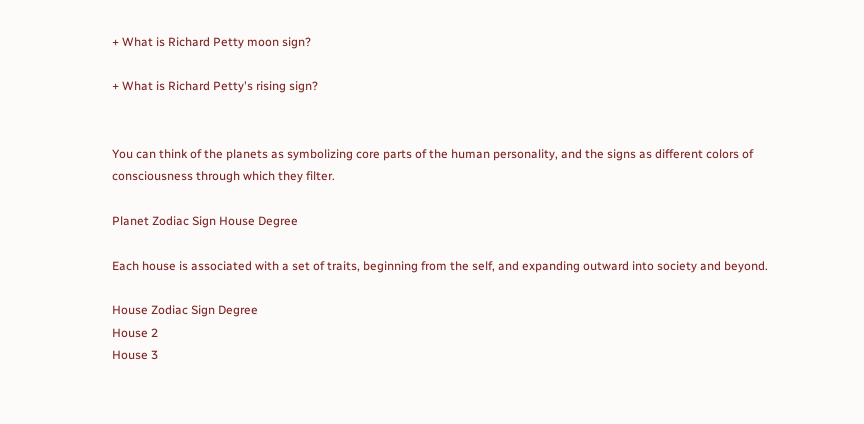+ What is Richard Petty moon sign?

+ What is Richard Petty's rising sign?


You can think of the planets as symbolizing core parts of the human personality, and the signs as different colors of consciousness through which they filter.

Planet Zodiac Sign House Degree

Each house is associated with a set of traits, beginning from the self, and expanding outward into society and beyond.

House Zodiac Sign Degree
House 2
House 3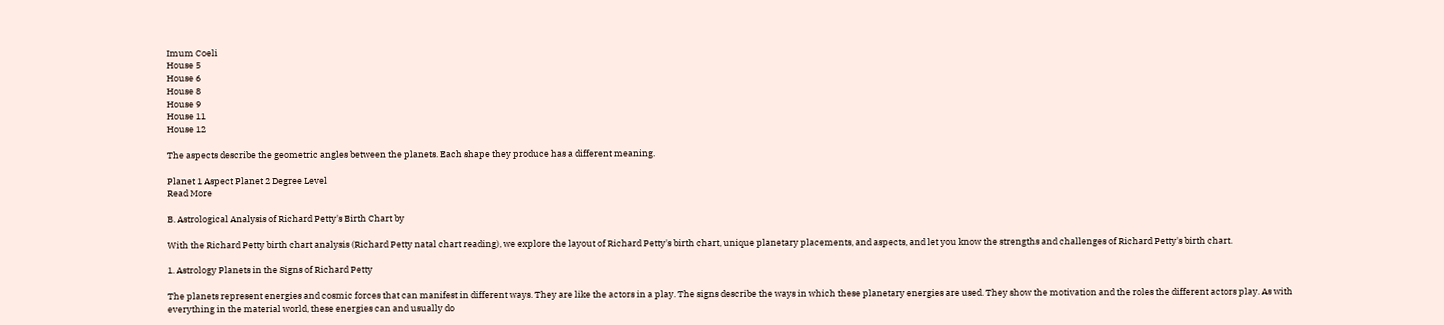Imum Coeli
House 5
House 6
House 8
House 9
House 11
House 12

The aspects describe the geometric angles between the planets. Each shape they produce has a different meaning.

Planet 1 Aspect Planet 2 Degree Level
Read More

B. Astrological Analysis of Richard Petty's Birth Chart by

With the Richard Petty birth chart analysis (Richard Petty natal chart reading), we explore the layout of Richard Petty's birth chart, unique planetary placements, and aspects, and let you know the strengths and challenges of Richard Petty's birth chart.

1. Astrology Planets in the Signs of Richard Petty

The planets represent energies and cosmic forces that can manifest in different ways. They are like the actors in a play. The signs describe the ways in which these planetary energies are used. They show the motivation and the roles the different actors play. As with everything in the material world, these energies can and usually do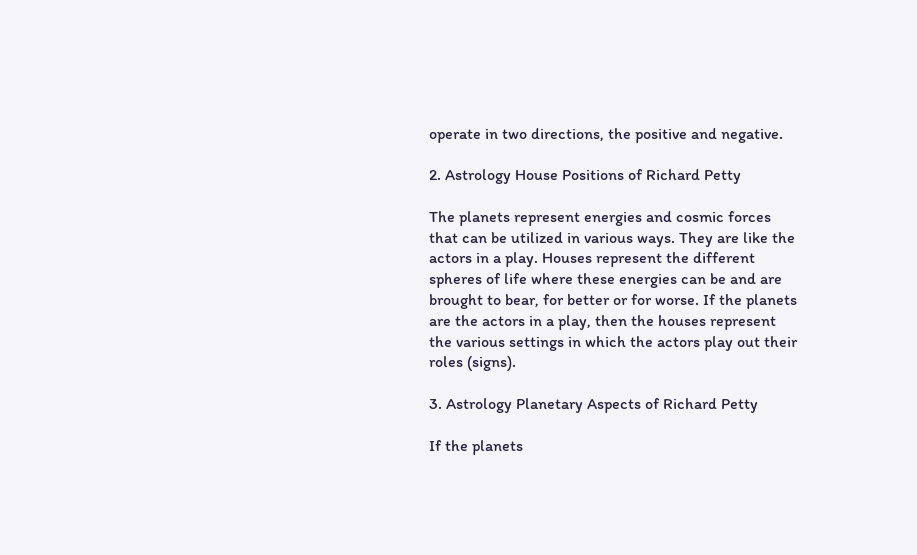operate in two directions, the positive and negative.

2. Astrology House Positions of Richard Petty

The planets represent energies and cosmic forces that can be utilized in various ways. They are like the actors in a play. Houses represent the different spheres of life where these energies can be and are brought to bear, for better or for worse. If the planets are the actors in a play, then the houses represent the various settings in which the actors play out their roles (signs).

3. Astrology Planetary Aspects of Richard Petty

If the planets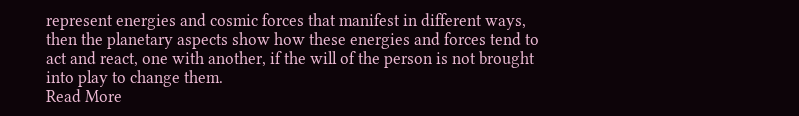represent energies and cosmic forces that manifest in different ways, then the planetary aspects show how these energies and forces tend to act and react, one with another, if the will of the person is not brought into play to change them.
Read More